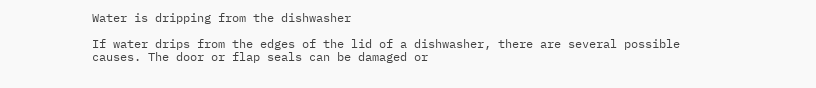Water is dripping from the dishwasher

If water drips from the edges of the lid of a dishwasher, there are several possible causes. The door or flap seals can be damaged or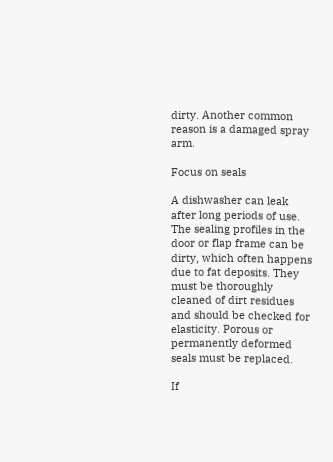dirty. Another common reason is a damaged spray arm.

Focus on seals

A dishwasher can leak after long periods of use. The sealing profiles in the door or flap frame can be dirty, which often happens due to fat deposits. They must be thoroughly cleaned of dirt residues and should be checked for elasticity. Porous or permanently deformed seals must be replaced.

If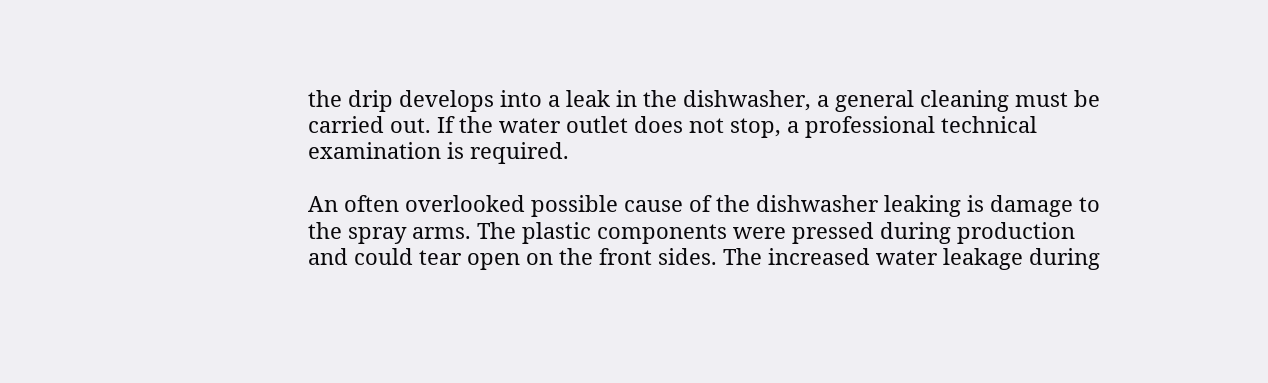the drip develops into a leak in the dishwasher, a general cleaning must be carried out. If the water outlet does not stop, a professional technical examination is required.

An often overlooked possible cause of the dishwasher leaking is damage to the spray arms. The plastic components were pressed during production and could tear open on the front sides. The increased water leakage during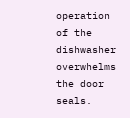operation of the dishwasher overwhelms the door seals.